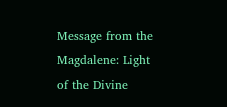Message from the Magdalene: Light of the Divine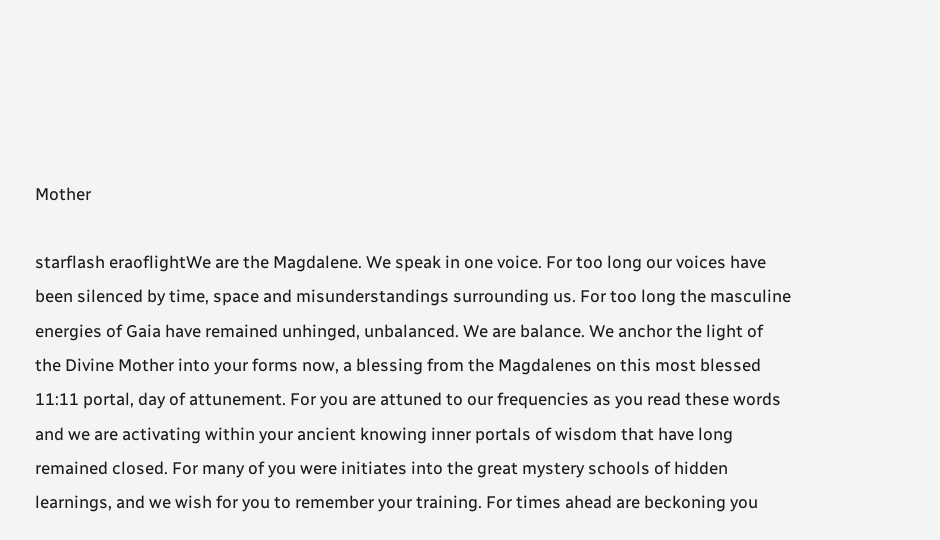Mother

starflash eraoflightWe are the Magdalene. We speak in one voice. For too long our voices have been silenced by time, space and misunderstandings surrounding us. For too long the masculine energies of Gaia have remained unhinged, unbalanced. We are balance. We anchor the light of the Divine Mother into your forms now, a blessing from the Magdalenes on this most blessed 11:11 portal, day of attunement. For you are attuned to our frequencies as you read these words and we are activating within your ancient knowing inner portals of wisdom that have long remained closed. For many of you were initiates into the great mystery schools of hidden learnings, and we wish for you to remember your training. For times ahead are beckoning you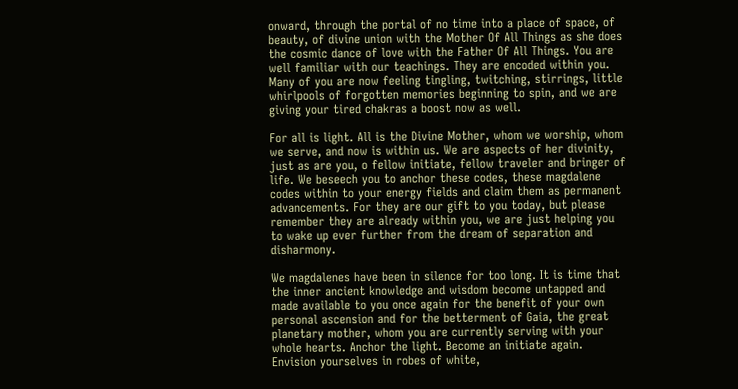onward, through the portal of no time into a place of space, of beauty, of divine union with the Mother Of All Things as she does the cosmic dance of love with the Father Of All Things. You are well familiar with our teachings. They are encoded within you. Many of you are now feeling tingling, twitching, stirrings, little whirlpools of forgotten memories beginning to spin, and we are giving your tired chakras a boost now as well.

For all is light. All is the Divine Mother, whom we worship, whom we serve, and now is within us. We are aspects of her divinity, just as are you, o fellow initiate, fellow traveler and bringer of life. We beseech you to anchor these codes, these magdalene codes within to your energy fields and claim them as permanent advancements. For they are our gift to you today, but please remember they are already within you, we are just helping you to wake up ever further from the dream of separation and disharmony.

We magdalenes have been in silence for too long. It is time that the inner ancient knowledge and wisdom become untapped and made available to you once again for the benefit of your own personal ascension and for the betterment of Gaia, the great planetary mother, whom you are currently serving with your whole hearts. Anchor the light. Become an initiate again. Envision yourselves in robes of white,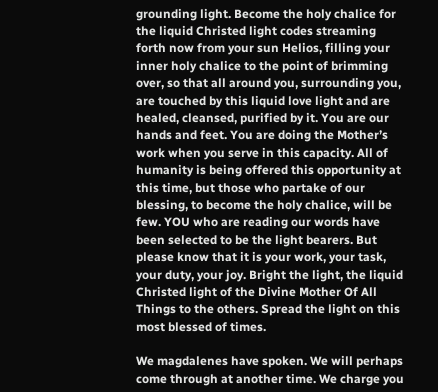grounding light. Become the holy chalice for the liquid Christed light codes streaming forth now from your sun Helios, filling your inner holy chalice to the point of brimming over, so that all around you, surrounding you, are touched by this liquid love light and are healed, cleansed, purified by it. You are our hands and feet. You are doing the Mother’s work when you serve in this capacity. All of humanity is being offered this opportunity at this time, but those who partake of our blessing, to become the holy chalice, will be few. YOU who are reading our words have been selected to be the light bearers. But please know that it is your work, your task, your duty, your joy. Bright the light, the liquid Christed light of the Divine Mother Of All Things to the others. Spread the light on this most blessed of times.

We magdalenes have spoken. We will perhaps come through at another time. We charge you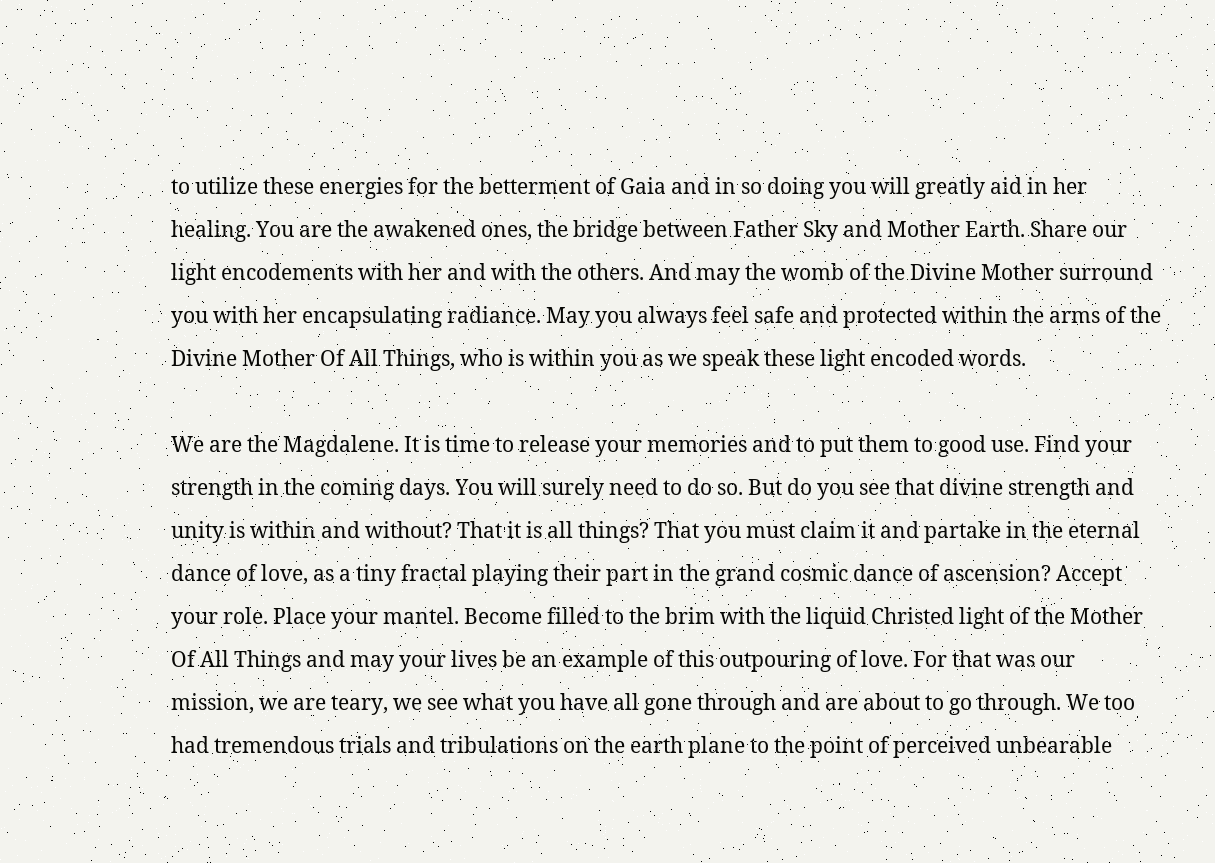to utilize these energies for the betterment of Gaia and in so doing you will greatly aid in her healing. You are the awakened ones, the bridge between Father Sky and Mother Earth. Share our light encodements with her and with the others. And may the womb of the Divine Mother surround you with her encapsulating radiance. May you always feel safe and protected within the arms of the Divine Mother Of All Things, who is within you as we speak these light encoded words.

We are the Magdalene. It is time to release your memories and to put them to good use. Find your strength in the coming days. You will surely need to do so. But do you see that divine strength and unity is within and without? That it is all things? That you must claim it and partake in the eternal dance of love, as a tiny fractal playing their part in the grand cosmic dance of ascension? Accept your role. Place your mantel. Become filled to the brim with the liquid Christed light of the Mother Of All Things and may your lives be an example of this outpouring of love. For that was our mission, we are teary, we see what you have all gone through and are about to go through. We too had tremendous trials and tribulations on the earth plane to the point of perceived unbearable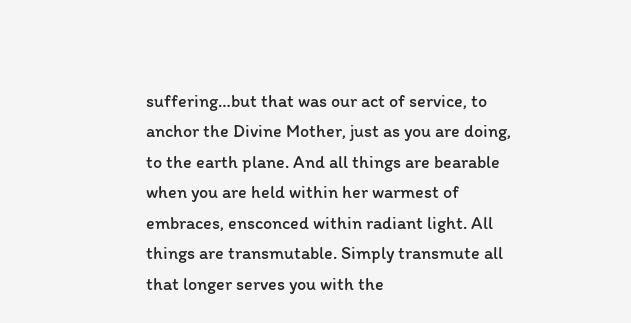suffering…but that was our act of service, to anchor the Divine Mother, just as you are doing, to the earth plane. And all things are bearable when you are held within her warmest of embraces, ensconced within radiant light. All things are transmutable. Simply transmute all that longer serves you with the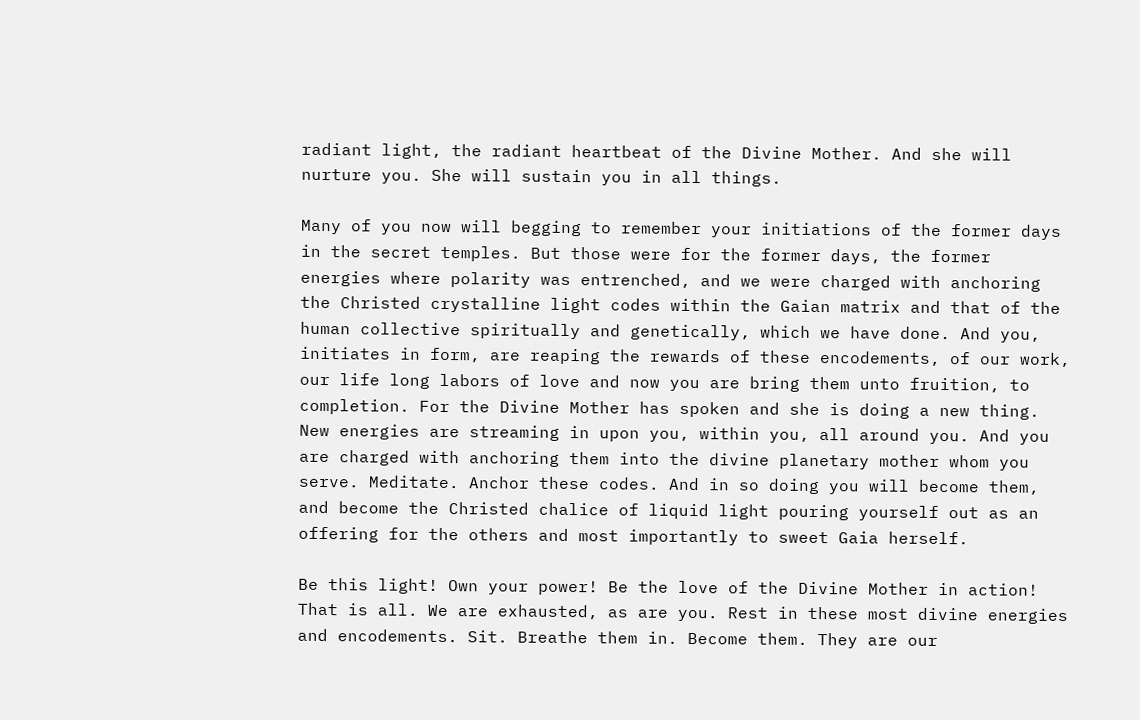radiant light, the radiant heartbeat of the Divine Mother. And she will nurture you. She will sustain you in all things.

Many of you now will begging to remember your initiations of the former days in the secret temples. But those were for the former days, the former energies where polarity was entrenched, and we were charged with anchoring the Christed crystalline light codes within the Gaian matrix and that of the human collective spiritually and genetically, which we have done. And you, initiates in form, are reaping the rewards of these encodements, of our work, our life long labors of love and now you are bring them unto fruition, to completion. For the Divine Mother has spoken and she is doing a new thing. New energies are streaming in upon you, within you, all around you. And you are charged with anchoring them into the divine planetary mother whom you serve. Meditate. Anchor these codes. And in so doing you will become them, and become the Christed chalice of liquid light pouring yourself out as an offering for the others and most importantly to sweet Gaia herself.

Be this light! Own your power! Be the love of the Divine Mother in action! That is all. We are exhausted, as are you. Rest in these most divine energies and encodements. Sit. Breathe them in. Become them. They are our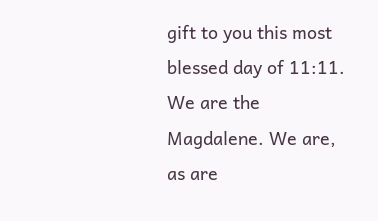gift to you this most blessed day of 11:11. We are the Magdalene. We are, as are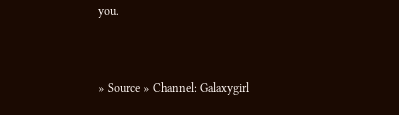you.


» Source » Channel: Galaxygirl